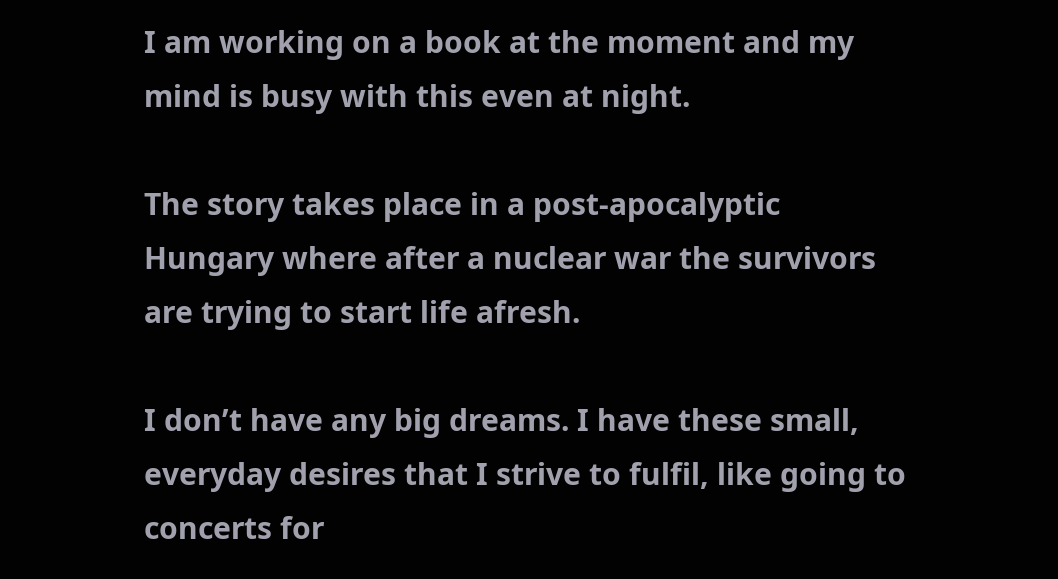I am working on a book at the moment and my mind is busy with this even at night.

The story takes place in a post-apocalyptic Hungary where after a nuclear war the survivors are trying to start life afresh.

I don’t have any big dreams. I have these small, everyday desires that I strive to fulfil, like going to concerts for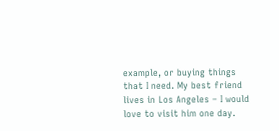example, or buying things that I need. My best friend lives in Los Angeles – I would love to visit him one day.